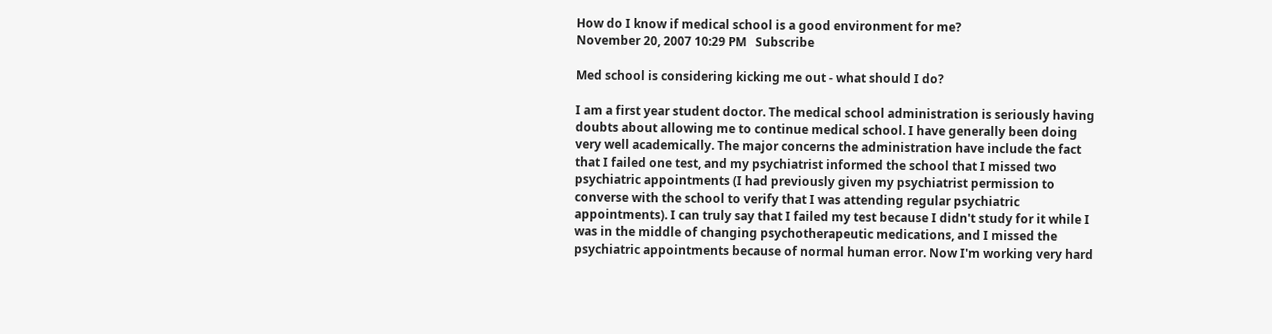How do I know if medical school is a good environment for me?
November 20, 2007 10:29 PM   Subscribe

Med school is considering kicking me out - what should I do?

I am a first year student doctor. The medical school administration is seriously having doubts about allowing me to continue medical school. I have generally been doing very well academically. The major concerns the administration have include the fact that I failed one test, and my psychiatrist informed the school that I missed two psychiatric appointments (I had previously given my psychiatrist permission to converse with the school to verify that I was attending regular psychiatric appointments). I can truly say that I failed my test because I didn't study for it while I was in the middle of changing psychotherapeutic medications, and I missed the psychiatric appointments because of normal human error. Now I'm working very hard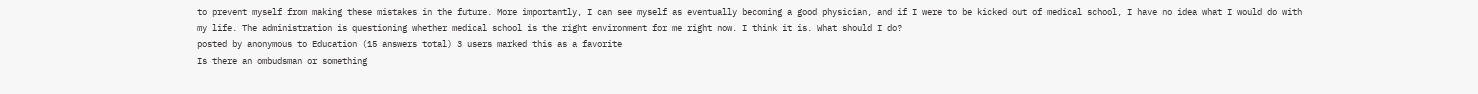to prevent myself from making these mistakes in the future. More importantly, I can see myself as eventually becoming a good physician, and if I were to be kicked out of medical school, I have no idea what I would do with my life. The administration is questioning whether medical school is the right environment for me right now. I think it is. What should I do?
posted by anonymous to Education (15 answers total) 3 users marked this as a favorite
Is there an ombudsman or something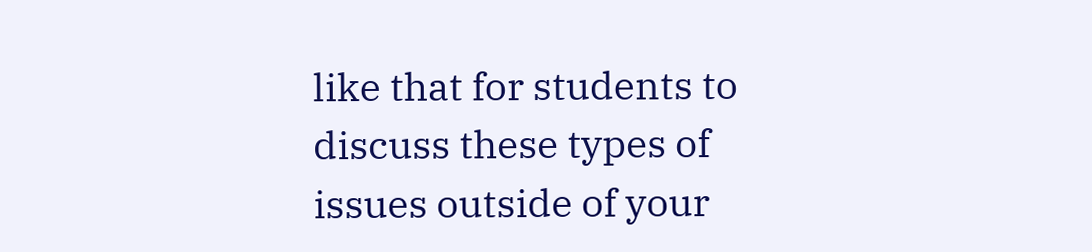like that for students to discuss these types of issues outside of your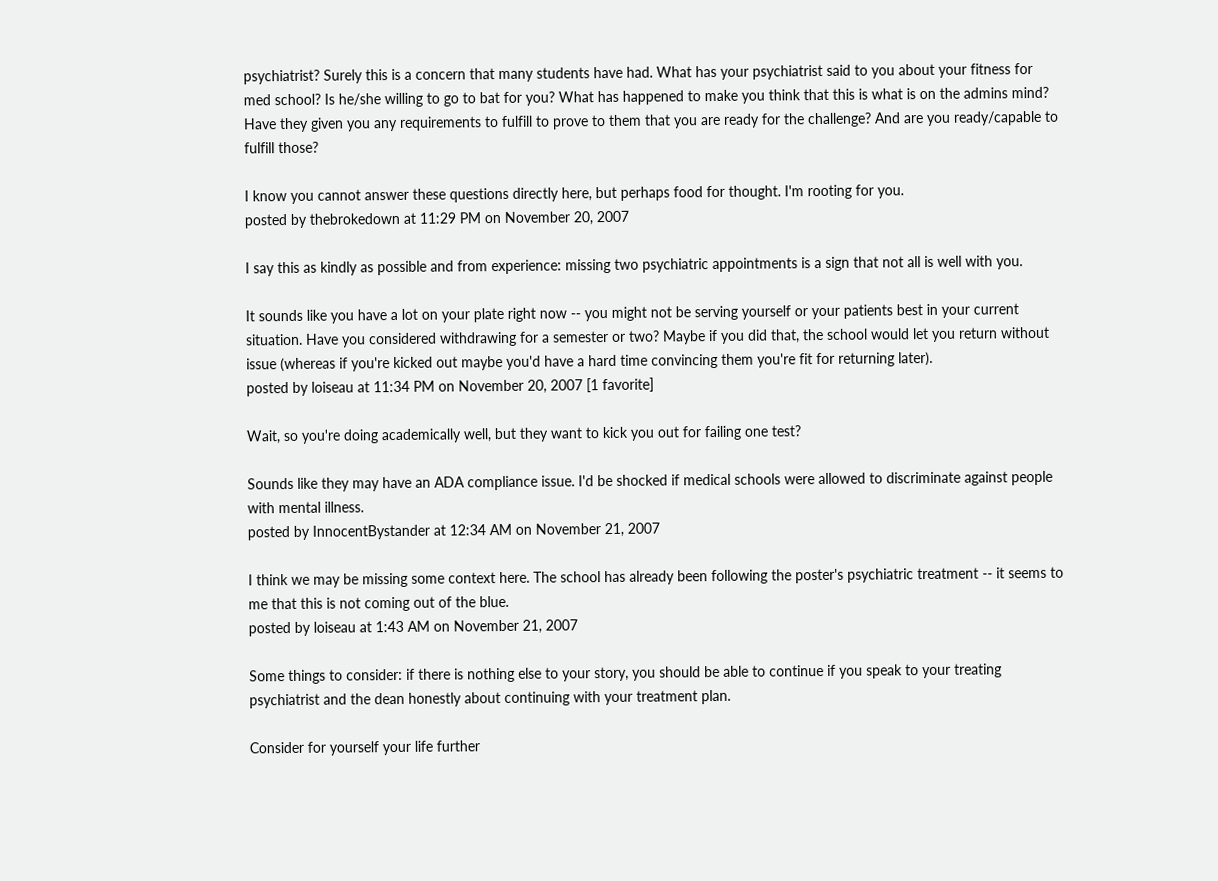psychiatrist? Surely this is a concern that many students have had. What has your psychiatrist said to you about your fitness for med school? Is he/she willing to go to bat for you? What has happened to make you think that this is what is on the admins mind? Have they given you any requirements to fulfill to prove to them that you are ready for the challenge? And are you ready/capable to fulfill those?

I know you cannot answer these questions directly here, but perhaps food for thought. I'm rooting for you.
posted by thebrokedown at 11:29 PM on November 20, 2007

I say this as kindly as possible and from experience: missing two psychiatric appointments is a sign that not all is well with you.

It sounds like you have a lot on your plate right now -- you might not be serving yourself or your patients best in your current situation. Have you considered withdrawing for a semester or two? Maybe if you did that, the school would let you return without issue (whereas if you're kicked out maybe you'd have a hard time convincing them you're fit for returning later).
posted by loiseau at 11:34 PM on November 20, 2007 [1 favorite]

Wait, so you're doing academically well, but they want to kick you out for failing one test?

Sounds like they may have an ADA compliance issue. I'd be shocked if medical schools were allowed to discriminate against people with mental illness.
posted by InnocentBystander at 12:34 AM on November 21, 2007

I think we may be missing some context here. The school has already been following the poster's psychiatric treatment -- it seems to me that this is not coming out of the blue.
posted by loiseau at 1:43 AM on November 21, 2007

Some things to consider: if there is nothing else to your story, you should be able to continue if you speak to your treating psychiatrist and the dean honestly about continuing with your treatment plan.

Consider for yourself your life further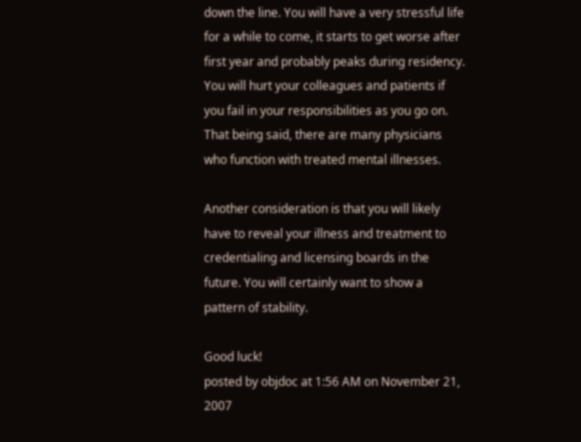down the line. You will have a very stressful life for a while to come, it starts to get worse after first year and probably peaks during residency. You will hurt your colleagues and patients if you fail in your responsibilities as you go on. That being said, there are many physicians who function with treated mental illnesses.

Another consideration is that you will likely have to reveal your illness and treatment to credentialing and licensing boards in the future. You will certainly want to show a pattern of stability.

Good luck!
posted by objdoc at 1:56 AM on November 21, 2007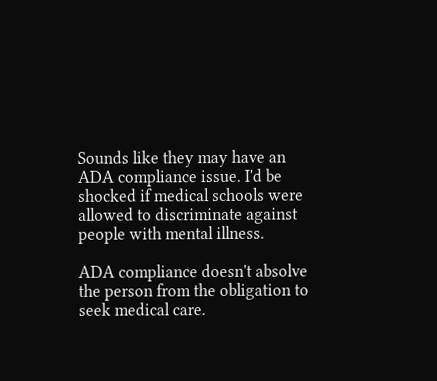Sounds like they may have an ADA compliance issue. I'd be shocked if medical schools were allowed to discriminate against people with mental illness.

ADA compliance doesn't absolve the person from the obligation to seek medical care.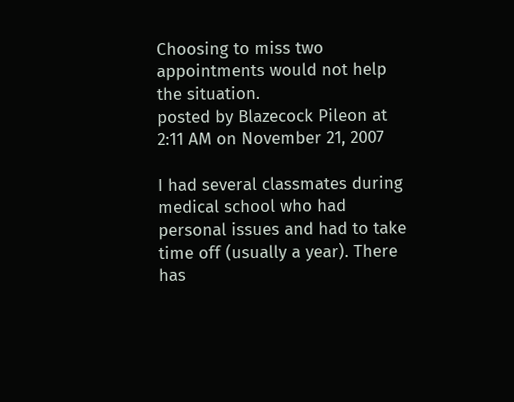Choosing to miss two appointments would not help the situation.
posted by Blazecock Pileon at 2:11 AM on November 21, 2007

I had several classmates during medical school who had personal issues and had to take time off (usually a year). There has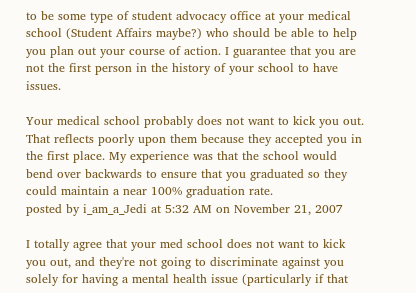to be some type of student advocacy office at your medical school (Student Affairs maybe?) who should be able to help you plan out your course of action. I guarantee that you are not the first person in the history of your school to have issues.

Your medical school probably does not want to kick you out. That reflects poorly upon them because they accepted you in the first place. My experience was that the school would bend over backwards to ensure that you graduated so they could maintain a near 100% graduation rate.
posted by i_am_a_Jedi at 5:32 AM on November 21, 2007

I totally agree that your med school does not want to kick you out, and they're not going to discriminate against you solely for having a mental health issue (particularly if that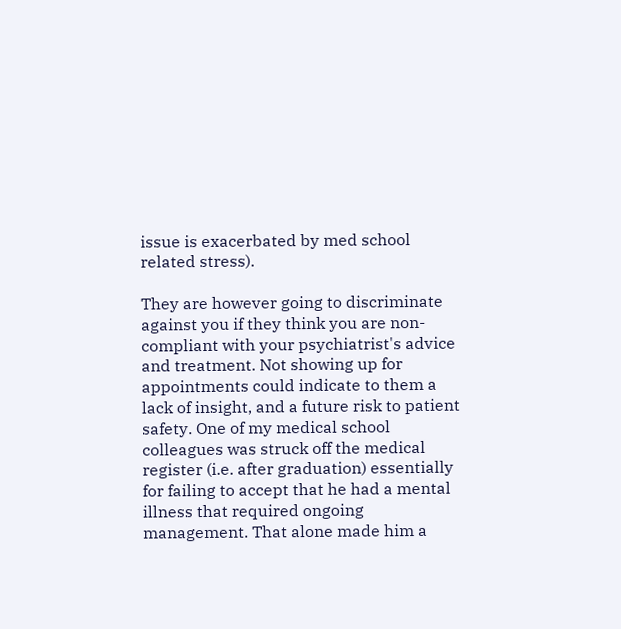issue is exacerbated by med school related stress).

They are however going to discriminate against you if they think you are non-compliant with your psychiatrist's advice and treatment. Not showing up for appointments could indicate to them a lack of insight, and a future risk to patient safety. One of my medical school colleagues was struck off the medical register (i.e. after graduation) essentially for failing to accept that he had a mental illness that required ongoing management. That alone made him a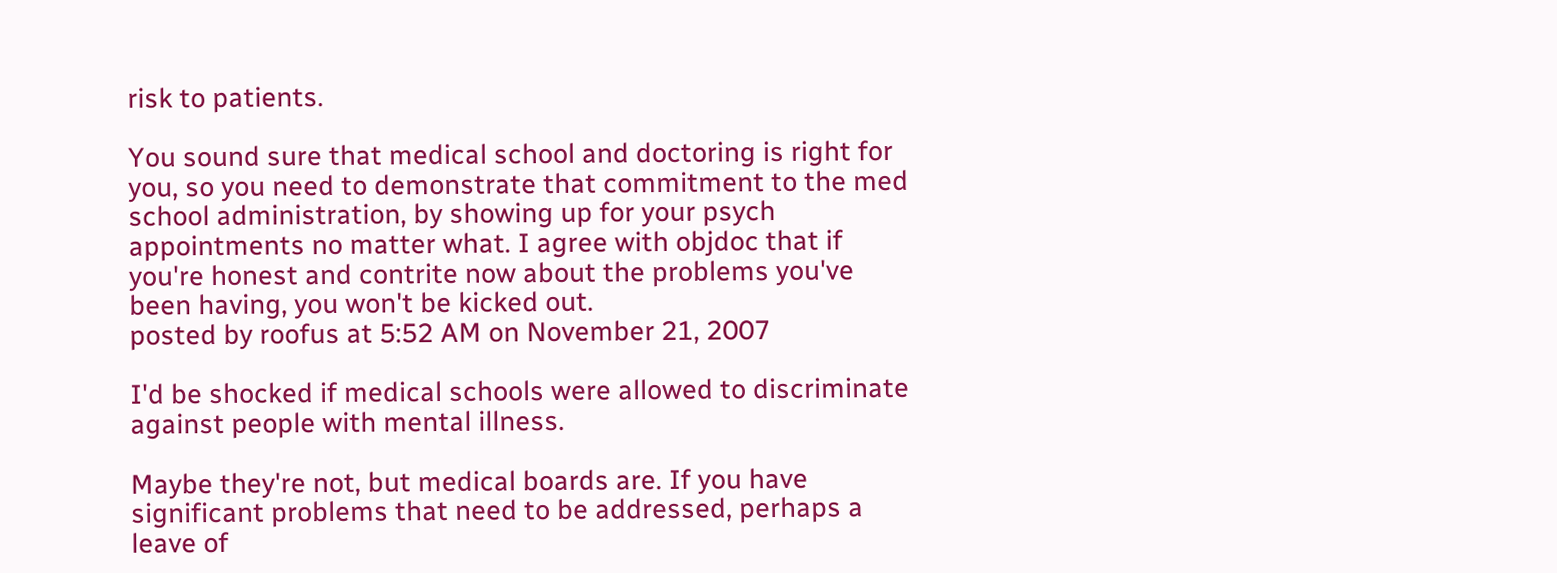risk to patients.

You sound sure that medical school and doctoring is right for you, so you need to demonstrate that commitment to the med school administration, by showing up for your psych appointments no matter what. I agree with objdoc that if you're honest and contrite now about the problems you've been having, you won't be kicked out.
posted by roofus at 5:52 AM on November 21, 2007

I'd be shocked if medical schools were allowed to discriminate against people with mental illness.

Maybe they're not, but medical boards are. If you have significant problems that need to be addressed, perhaps a leave of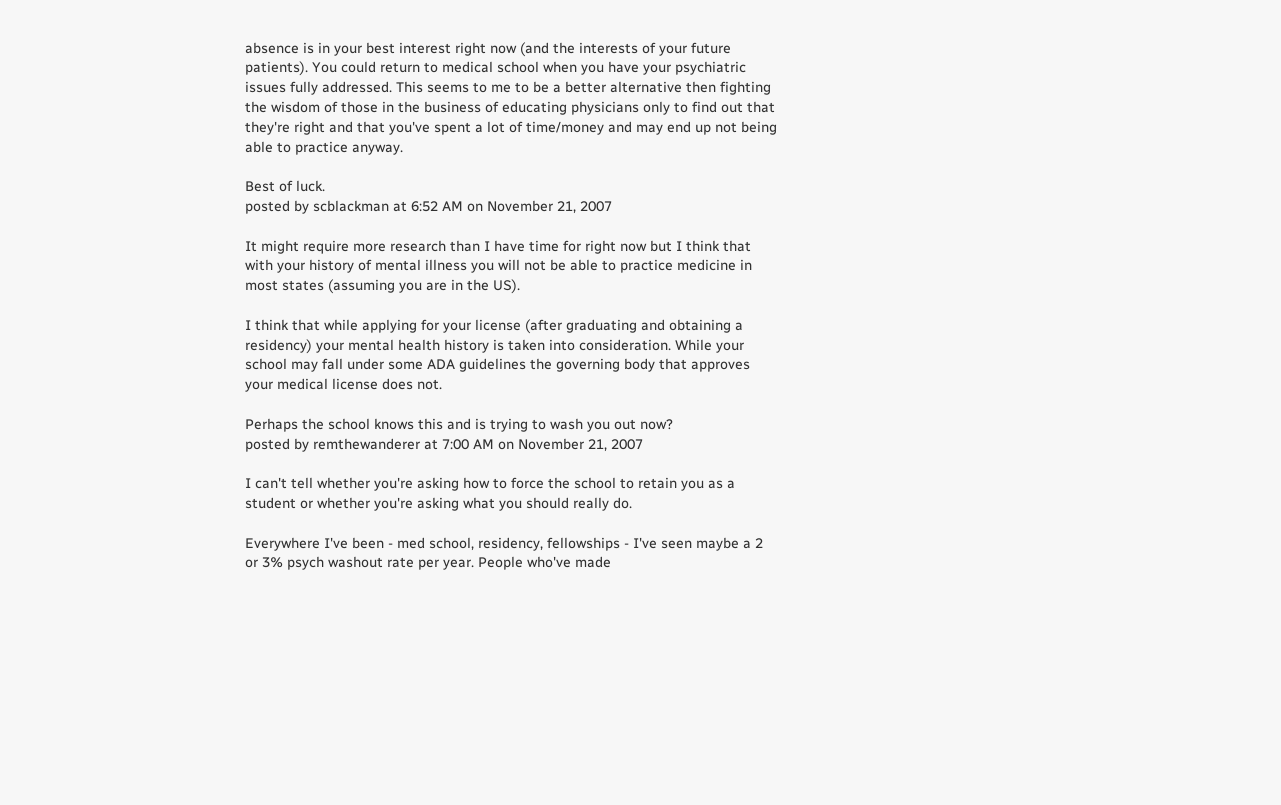absence is in your best interest right now (and the interests of your future patients). You could return to medical school when you have your psychiatric issues fully addressed. This seems to me to be a better alternative then fighting the wisdom of those in the business of educating physicians only to find out that they're right and that you've spent a lot of time/money and may end up not being able to practice anyway.

Best of luck.
posted by scblackman at 6:52 AM on November 21, 2007

It might require more research than I have time for right now but I think that with your history of mental illness you will not be able to practice medicine in most states (assuming you are in the US).

I think that while applying for your license (after graduating and obtaining a residency) your mental health history is taken into consideration. While your school may fall under some ADA guidelines the governing body that approves your medical license does not.

Perhaps the school knows this and is trying to wash you out now?
posted by remthewanderer at 7:00 AM on November 21, 2007

I can't tell whether you're asking how to force the school to retain you as a student or whether you're asking what you should really do.

Everywhere I've been - med school, residency, fellowships - I've seen maybe a 2 or 3% psych washout rate per year. People who've made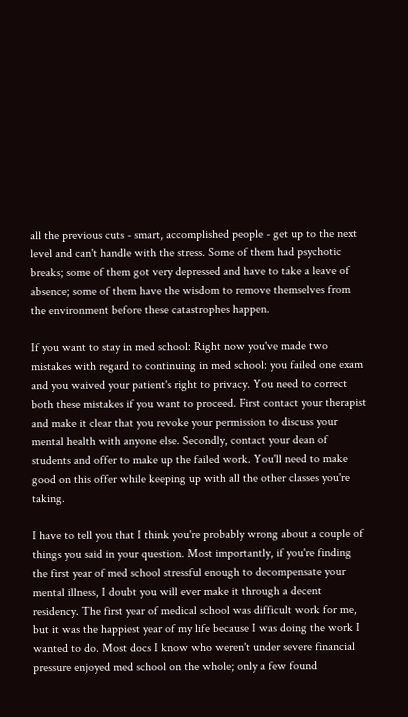all the previous cuts - smart, accomplished people - get up to the next level and can't handle with the stress. Some of them had psychotic breaks; some of them got very depressed and have to take a leave of absence; some of them have the wisdom to remove themselves from the environment before these catastrophes happen.

If you want to stay in med school: Right now you've made two mistakes with regard to continuing in med school: you failed one exam and you waived your patient's right to privacy. You need to correct both these mistakes if you want to proceed. First contact your therapist and make it clear that you revoke your permission to discuss your mental health with anyone else. Secondly, contact your dean of students and offer to make up the failed work. You'll need to make good on this offer while keeping up with all the other classes you're taking.

I have to tell you that I think you're probably wrong about a couple of things you said in your question. Most importantly, if you're finding the first year of med school stressful enough to decompensate your mental illness, I doubt you will ever make it through a decent residency. The first year of medical school was difficult work for me, but it was the happiest year of my life because I was doing the work I wanted to do. Most docs I know who weren't under severe financial pressure enjoyed med school on the whole; only a few found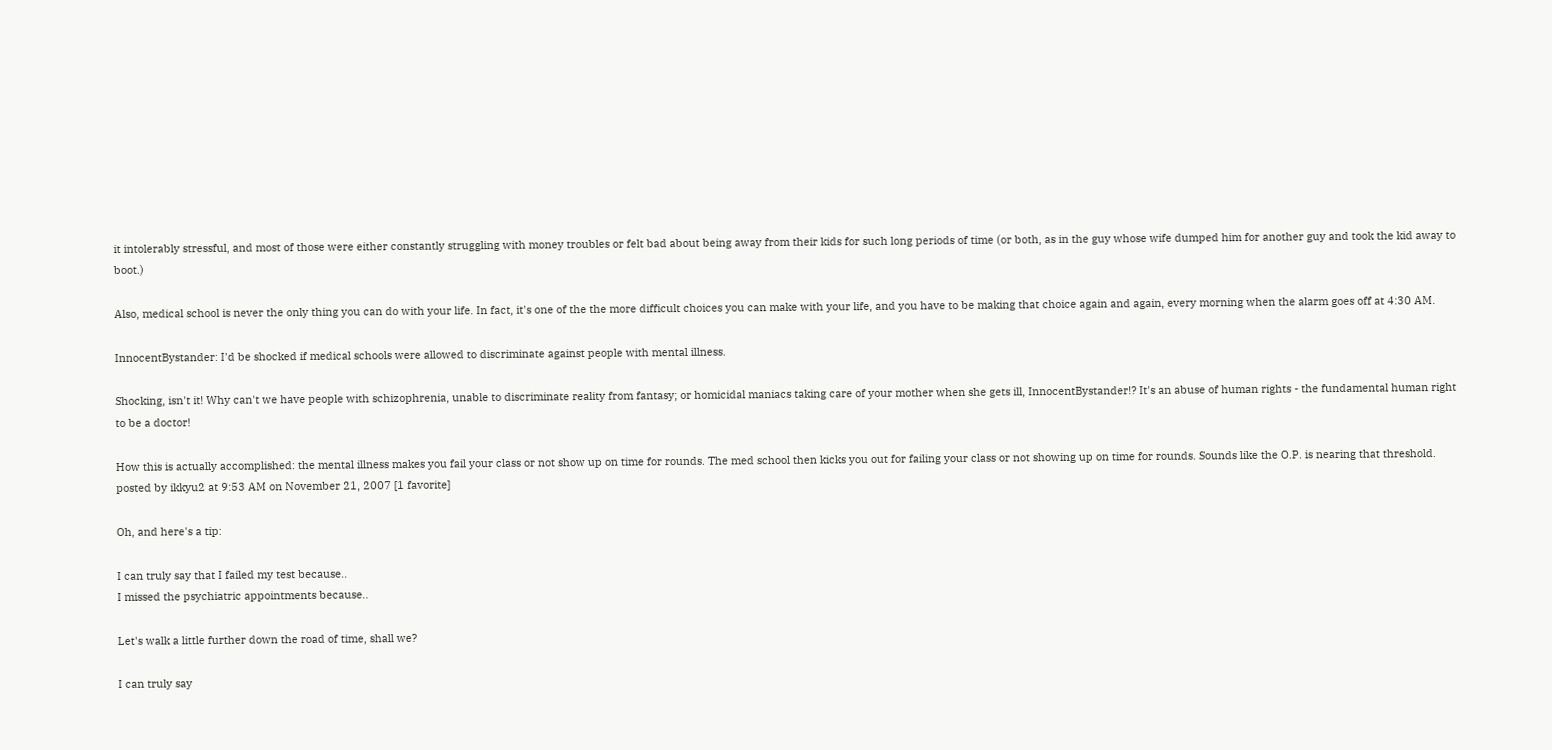it intolerably stressful, and most of those were either constantly struggling with money troubles or felt bad about being away from their kids for such long periods of time (or both, as in the guy whose wife dumped him for another guy and took the kid away to boot.)

Also, medical school is never the only thing you can do with your life. In fact, it's one of the the more difficult choices you can make with your life, and you have to be making that choice again and again, every morning when the alarm goes off at 4:30 AM.

InnocentBystander: I'd be shocked if medical schools were allowed to discriminate against people with mental illness.

Shocking, isn't it! Why can't we have people with schizophrenia, unable to discriminate reality from fantasy; or homicidal maniacs taking care of your mother when she gets ill, InnocentBystander!? It's an abuse of human rights - the fundamental human right to be a doctor!

How this is actually accomplished: the mental illness makes you fail your class or not show up on time for rounds. The med school then kicks you out for failing your class or not showing up on time for rounds. Sounds like the O.P. is nearing that threshold.
posted by ikkyu2 at 9:53 AM on November 21, 2007 [1 favorite]

Oh, and here's a tip:

I can truly say that I failed my test because..
I missed the psychiatric appointments because..

Let's walk a little further down the road of time, shall we?

I can truly say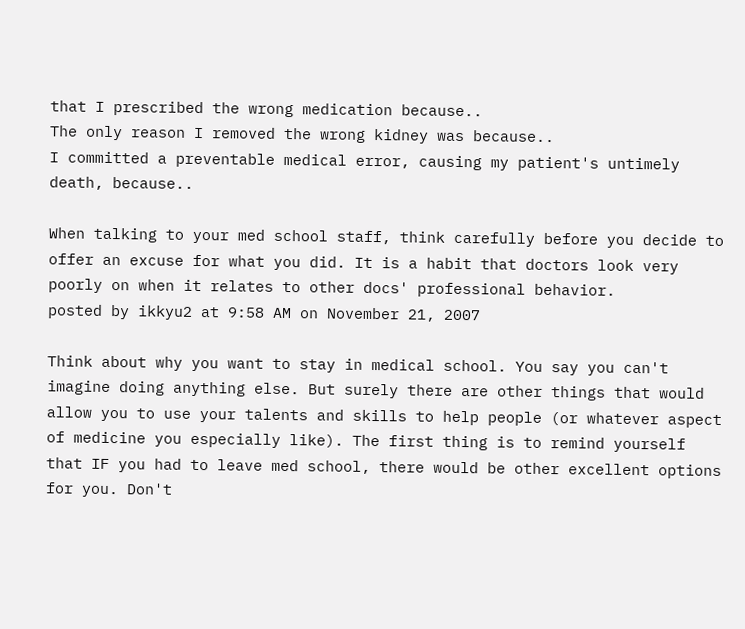that I prescribed the wrong medication because..
The only reason I removed the wrong kidney was because..
I committed a preventable medical error, causing my patient's untimely death, because..

When talking to your med school staff, think carefully before you decide to offer an excuse for what you did. It is a habit that doctors look very poorly on when it relates to other docs' professional behavior.
posted by ikkyu2 at 9:58 AM on November 21, 2007

Think about why you want to stay in medical school. You say you can't imagine doing anything else. But surely there are other things that would allow you to use your talents and skills to help people (or whatever aspect of medicine you especially like). The first thing is to remind yourself that IF you had to leave med school, there would be other excellent options for you. Don't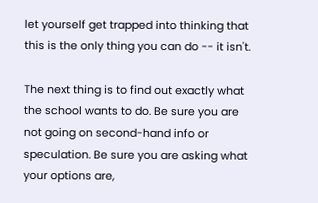let yourself get trapped into thinking that this is the only thing you can do -- it isn't.

The next thing is to find out exactly what the school wants to do. Be sure you are not going on second-hand info or speculation. Be sure you are asking what your options are,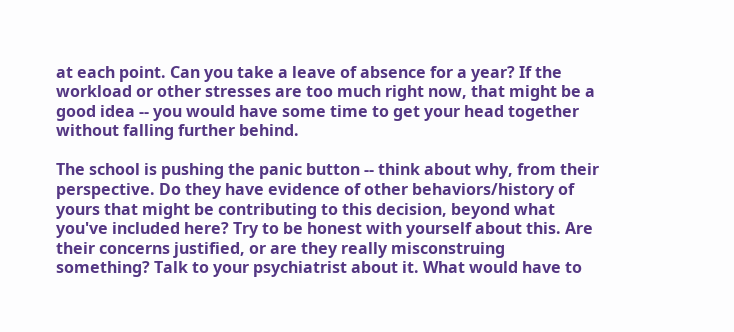at each point. Can you take a leave of absence for a year? If the workload or other stresses are too much right now, that might be a good idea -- you would have some time to get your head together without falling further behind.

The school is pushing the panic button -- think about why, from their perspective. Do they have evidence of other behaviors/history of yours that might be contributing to this decision, beyond what you've included here? Try to be honest with yourself about this. Are their concerns justified, or are they really misconstruing something? Talk to your psychiatrist about it. What would have to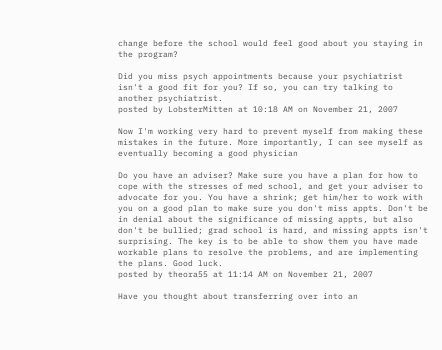change before the school would feel good about you staying in the program?

Did you miss psych appointments because your psychiatrist isn't a good fit for you? If so, you can try talking to another psychiatrist.
posted by LobsterMitten at 10:18 AM on November 21, 2007

Now I'm working very hard to prevent myself from making these mistakes in the future. More importantly, I can see myself as eventually becoming a good physician

Do you have an adviser? Make sure you have a plan for how to cope with the stresses of med school, and get your adviser to advocate for you. You have a shrink; get him/her to work with you on a good plan to make sure you don't miss appts. Don't be in denial about the significance of missing appts, but also don't be bullied; grad school is hard, and missing appts isn't surprising. The key is to be able to show them you have made workable plans to resolve the problems, and are implementing the plans. Good luck.
posted by theora55 at 11:14 AM on November 21, 2007

Have you thought about transferring over into an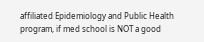affiliated Epidemiology and Public Health program, if med school is NOT a good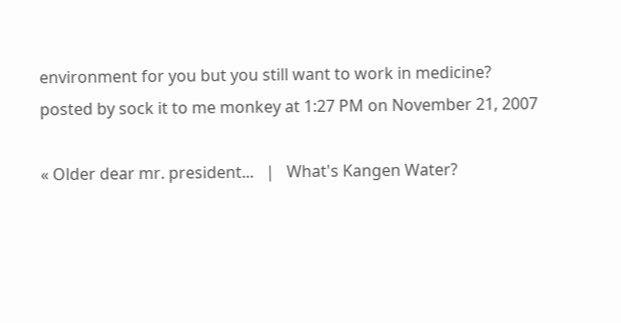environment for you but you still want to work in medicine?
posted by sock it to me monkey at 1:27 PM on November 21, 2007

« Older dear mr. president...   |   What's Kangen Water?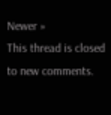Newer »
This thread is closed to new comments.